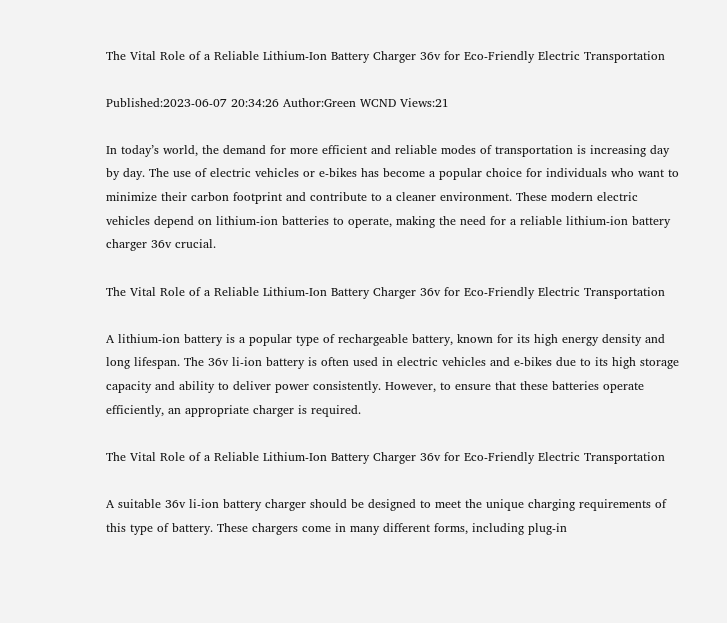The Vital Role of a Reliable Lithium-Ion Battery Charger 36v for Eco-Friendly Electric Transportation

Published:2023-06-07 20:34:26 Author:Green WCND Views:21

In today’s world, the demand for more efficient and reliable modes of transportation is increasing day by day. The use of electric vehicles or e-bikes has become a popular choice for individuals who want to minimize their carbon footprint and contribute to a cleaner environment. These modern electric vehicles depend on lithium-ion batteries to operate, making the need for a reliable lithium-ion battery charger 36v crucial.

The Vital Role of a Reliable Lithium-Ion Battery Charger 36v for Eco-Friendly Electric Transportation

A lithium-ion battery is a popular type of rechargeable battery, known for its high energy density and long lifespan. The 36v li-ion battery is often used in electric vehicles and e-bikes due to its high storage capacity and ability to deliver power consistently. However, to ensure that these batteries operate efficiently, an appropriate charger is required.

The Vital Role of a Reliable Lithium-Ion Battery Charger 36v for Eco-Friendly Electric Transportation

A suitable 36v li-ion battery charger should be designed to meet the unique charging requirements of this type of battery. These chargers come in many different forms, including plug-in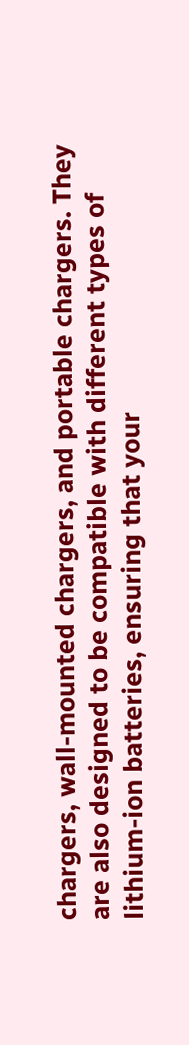chargers, wall-mounted chargers, and portable chargers. They are also designed to be compatible with different types of lithium-ion batteries, ensuring that your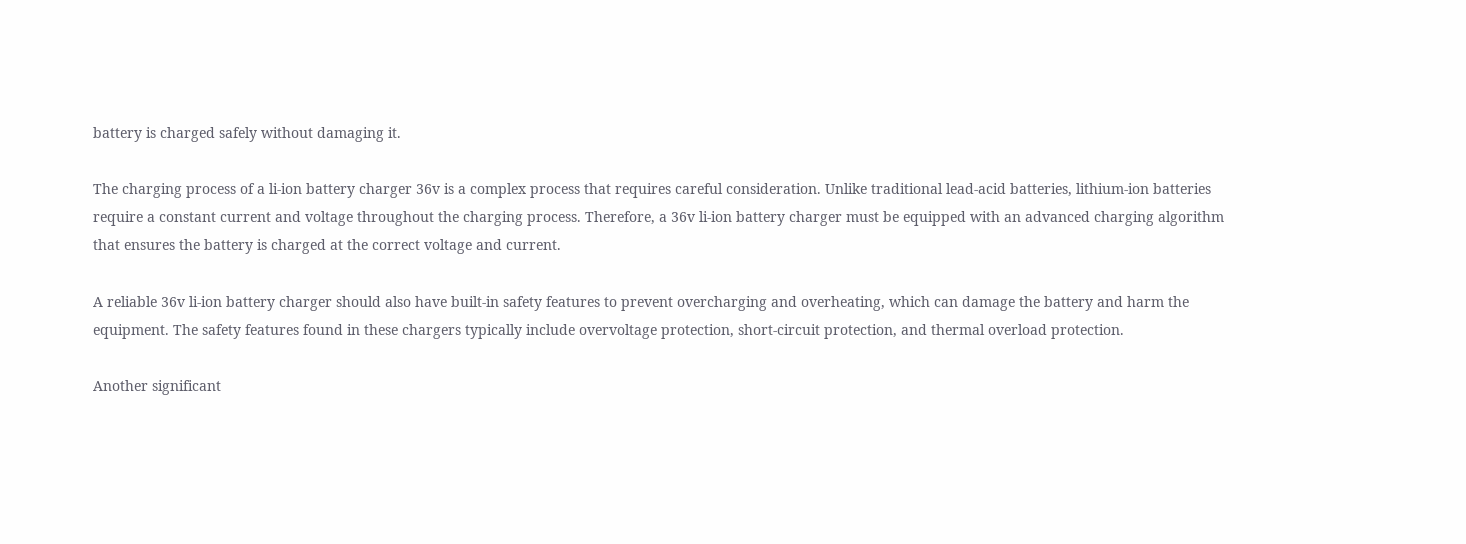battery is charged safely without damaging it.

The charging process of a li-ion battery charger 36v is a complex process that requires careful consideration. Unlike traditional lead-acid batteries, lithium-ion batteries require a constant current and voltage throughout the charging process. Therefore, a 36v li-ion battery charger must be equipped with an advanced charging algorithm that ensures the battery is charged at the correct voltage and current.

A reliable 36v li-ion battery charger should also have built-in safety features to prevent overcharging and overheating, which can damage the battery and harm the equipment. The safety features found in these chargers typically include overvoltage protection, short-circuit protection, and thermal overload protection.

Another significant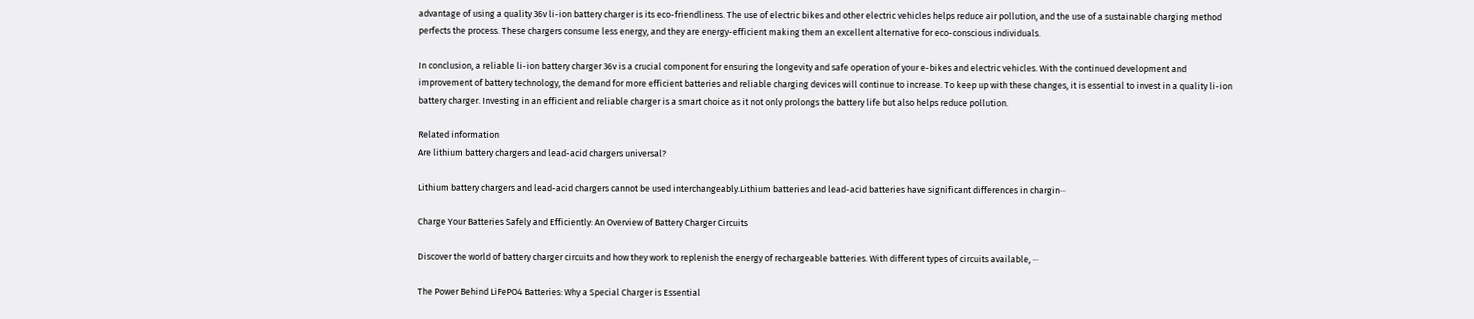advantage of using a quality 36v li-ion battery charger is its eco-friendliness. The use of electric bikes and other electric vehicles helps reduce air pollution, and the use of a sustainable charging method perfects the process. These chargers consume less energy, and they are energy-efficient making them an excellent alternative for eco-conscious individuals.

In conclusion, a reliable li-ion battery charger 36v is a crucial component for ensuring the longevity and safe operation of your e-bikes and electric vehicles. With the continued development and improvement of battery technology, the demand for more efficient batteries and reliable charging devices will continue to increase. To keep up with these changes, it is essential to invest in a quality li-ion battery charger. Investing in an efficient and reliable charger is a smart choice as it not only prolongs the battery life but also helps reduce pollution.

Related information
Are lithium battery chargers and lead-acid chargers universal?

Lithium battery chargers and lead-acid chargers cannot be used interchangeably.Lithium batteries and lead-acid batteries have significant differences in chargin···

Charge Your Batteries Safely and Efficiently: An Overview of Battery Charger Circuits

Discover the world of battery charger circuits and how they work to replenish the energy of rechargeable batteries. With different types of circuits available, ···

The Power Behind LiFePO4 Batteries: Why a Special Charger is Essential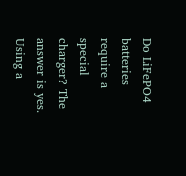Do LiFePO4 batteries require a special charger? The answer is yes. Using a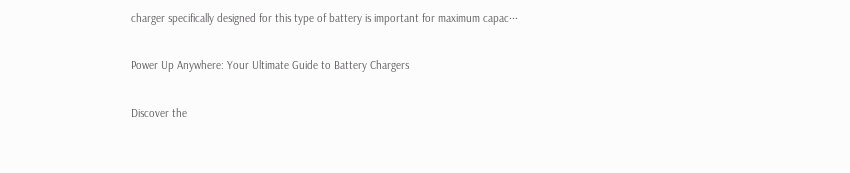charger specifically designed for this type of battery is important for maximum capac···

Power Up Anywhere: Your Ultimate Guide to Battery Chargers

Discover the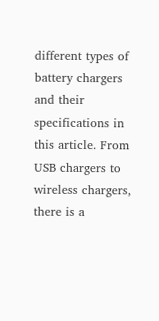different types of battery chargers and their specifications in this article. From USB chargers to wireless chargers, there is a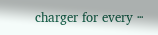charger for every ···